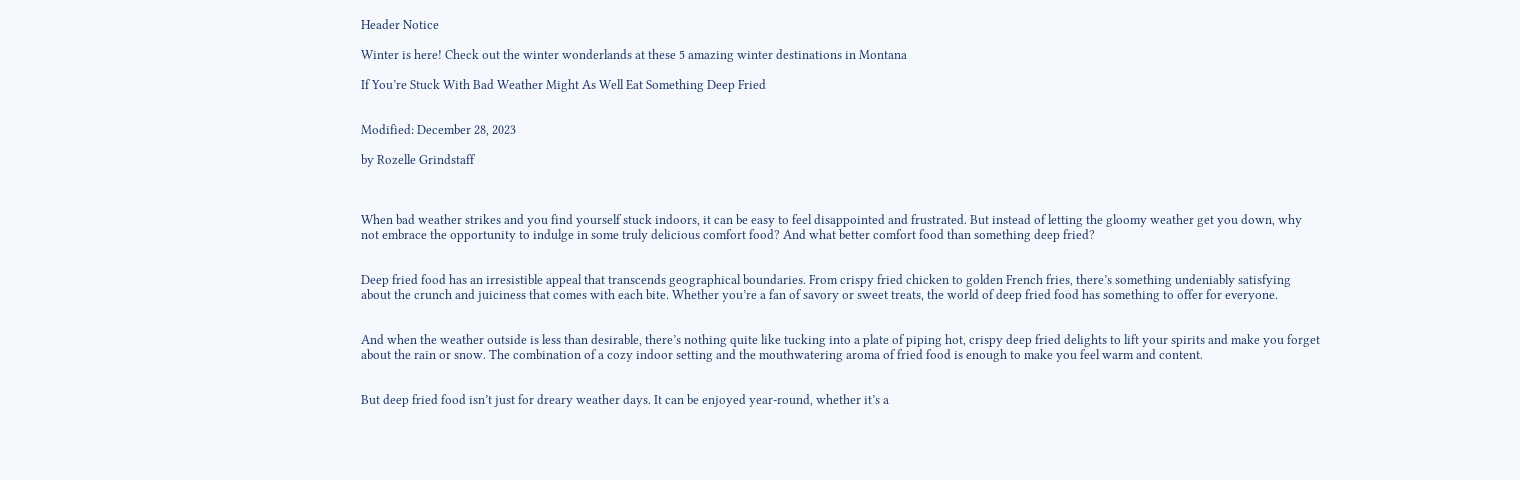Header Notice

Winter is here! Check out the winter wonderlands at these 5 amazing winter destinations in Montana

If You’re Stuck With Bad Weather Might As Well Eat Something Deep Fried


Modified: December 28, 2023

by Rozelle Grindstaff



When bad weather strikes and you find yourself stuck indoors, it can be easy to feel disappointed and frustrated. But instead of letting the gloomy weather get you down, why not embrace the opportunity to indulge in some truly delicious comfort food? And what better comfort food than something deep fried?


Deep fried food has an irresistible appeal that transcends geographical boundaries. From crispy fried chicken to golden French fries, there’s something undeniably satisfying about the crunch and juiciness that comes with each bite. Whether you’re a fan of savory or sweet treats, the world of deep fried food has something to offer for everyone.


And when the weather outside is less than desirable, there’s nothing quite like tucking into a plate of piping hot, crispy deep fried delights to lift your spirits and make you forget about the rain or snow. The combination of a cozy indoor setting and the mouthwatering aroma of fried food is enough to make you feel warm and content.


But deep fried food isn’t just for dreary weather days. It can be enjoyed year-round, whether it’s a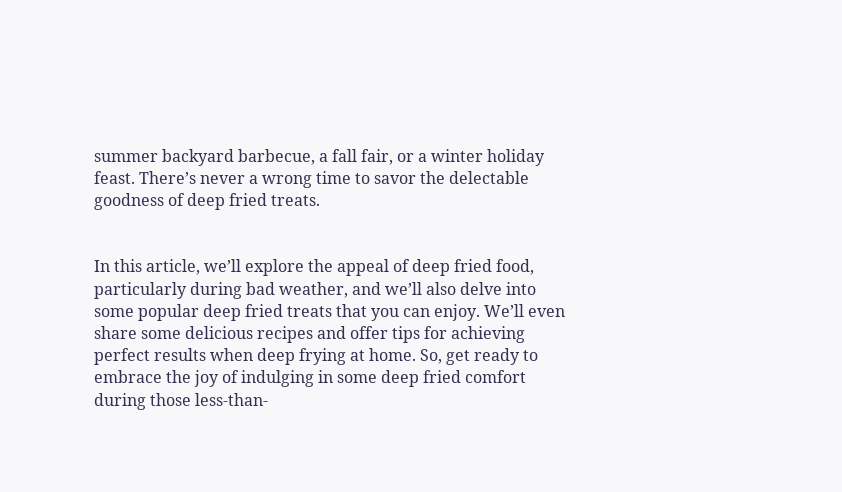summer backyard barbecue, a fall fair, or a winter holiday feast. There’s never a wrong time to savor the delectable goodness of deep fried treats.


In this article, we’ll explore the appeal of deep fried food, particularly during bad weather, and we’ll also delve into some popular deep fried treats that you can enjoy. We’ll even share some delicious recipes and offer tips for achieving perfect results when deep frying at home. So, get ready to embrace the joy of indulging in some deep fried comfort during those less-than-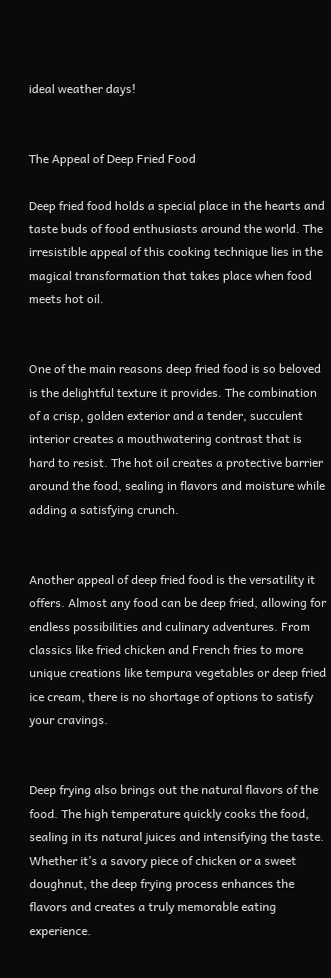ideal weather days!


The Appeal of Deep Fried Food

Deep fried food holds a special place in the hearts and taste buds of food enthusiasts around the world. The irresistible appeal of this cooking technique lies in the magical transformation that takes place when food meets hot oil.


One of the main reasons deep fried food is so beloved is the delightful texture it provides. The combination of a crisp, golden exterior and a tender, succulent interior creates a mouthwatering contrast that is hard to resist. The hot oil creates a protective barrier around the food, sealing in flavors and moisture while adding a satisfying crunch.


Another appeal of deep fried food is the versatility it offers. Almost any food can be deep fried, allowing for endless possibilities and culinary adventures. From classics like fried chicken and French fries to more unique creations like tempura vegetables or deep fried ice cream, there is no shortage of options to satisfy your cravings.


Deep frying also brings out the natural flavors of the food. The high temperature quickly cooks the food, sealing in its natural juices and intensifying the taste. Whether it’s a savory piece of chicken or a sweet doughnut, the deep frying process enhances the flavors and creates a truly memorable eating experience.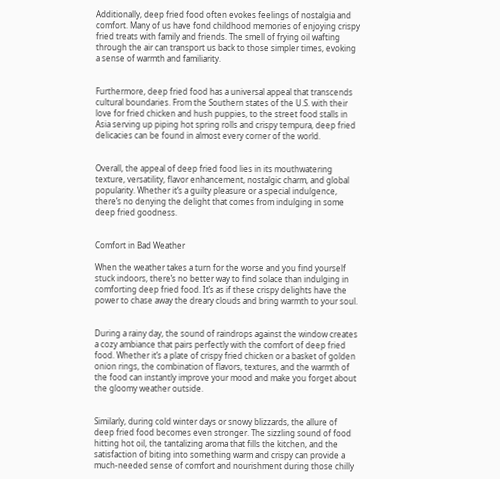Additionally, deep fried food often evokes feelings of nostalgia and comfort. Many of us have fond childhood memories of enjoying crispy fried treats with family and friends. The smell of frying oil wafting through the air can transport us back to those simpler times, evoking a sense of warmth and familiarity.


Furthermore, deep fried food has a universal appeal that transcends cultural boundaries. From the Southern states of the U.S. with their love for fried chicken and hush puppies, to the street food stalls in Asia serving up piping hot spring rolls and crispy tempura, deep fried delicacies can be found in almost every corner of the world.


Overall, the appeal of deep fried food lies in its mouthwatering texture, versatility, flavor enhancement, nostalgic charm, and global popularity. Whether it’s a guilty pleasure or a special indulgence, there’s no denying the delight that comes from indulging in some deep fried goodness.


Comfort in Bad Weather

When the weather takes a turn for the worse and you find yourself stuck indoors, there’s no better way to find solace than indulging in comforting deep fried food. It’s as if these crispy delights have the power to chase away the dreary clouds and bring warmth to your soul.


During a rainy day, the sound of raindrops against the window creates a cozy ambiance that pairs perfectly with the comfort of deep fried food. Whether it’s a plate of crispy fried chicken or a basket of golden onion rings, the combination of flavors, textures, and the warmth of the food can instantly improve your mood and make you forget about the gloomy weather outside.


Similarly, during cold winter days or snowy blizzards, the allure of deep fried food becomes even stronger. The sizzling sound of food hitting hot oil, the tantalizing aroma that fills the kitchen, and the satisfaction of biting into something warm and crispy can provide a much-needed sense of comfort and nourishment during those chilly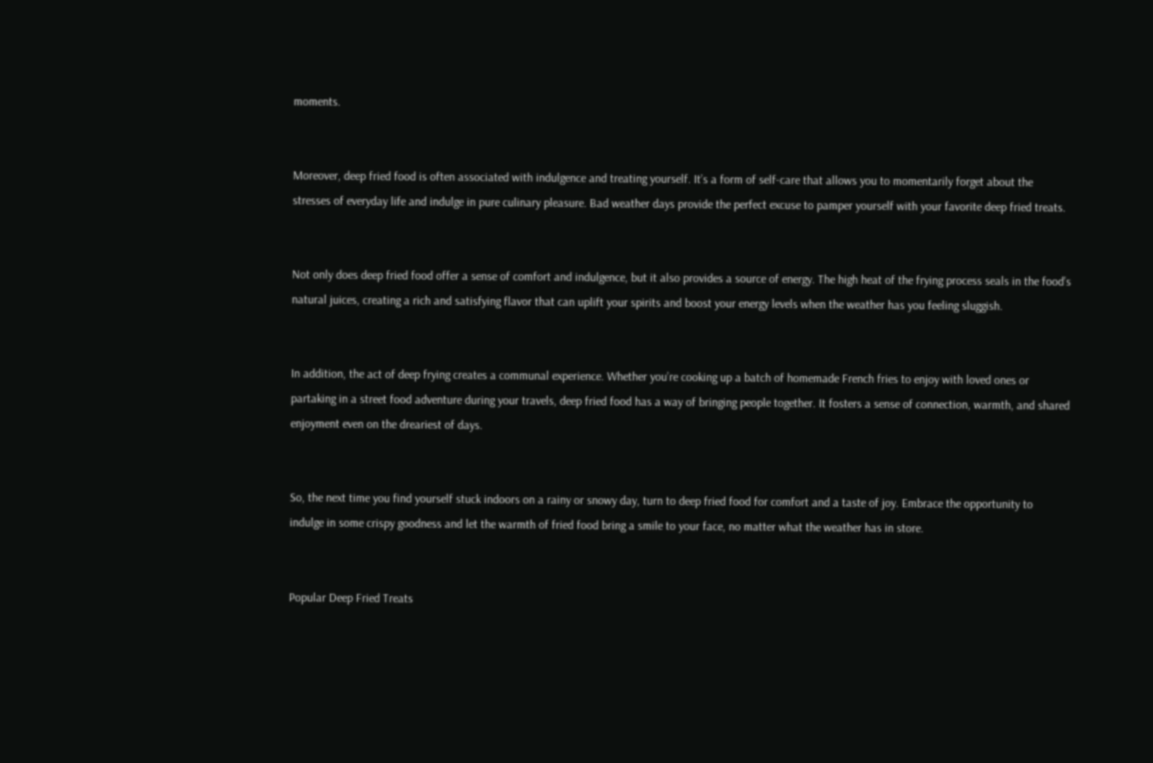moments.


Moreover, deep fried food is often associated with indulgence and treating yourself. It’s a form of self-care that allows you to momentarily forget about the stresses of everyday life and indulge in pure culinary pleasure. Bad weather days provide the perfect excuse to pamper yourself with your favorite deep fried treats.


Not only does deep fried food offer a sense of comfort and indulgence, but it also provides a source of energy. The high heat of the frying process seals in the food’s natural juices, creating a rich and satisfying flavor that can uplift your spirits and boost your energy levels when the weather has you feeling sluggish.


In addition, the act of deep frying creates a communal experience. Whether you’re cooking up a batch of homemade French fries to enjoy with loved ones or partaking in a street food adventure during your travels, deep fried food has a way of bringing people together. It fosters a sense of connection, warmth, and shared enjoyment even on the dreariest of days.


So, the next time you find yourself stuck indoors on a rainy or snowy day, turn to deep fried food for comfort and a taste of joy. Embrace the opportunity to indulge in some crispy goodness and let the warmth of fried food bring a smile to your face, no matter what the weather has in store.


Popular Deep Fried Treats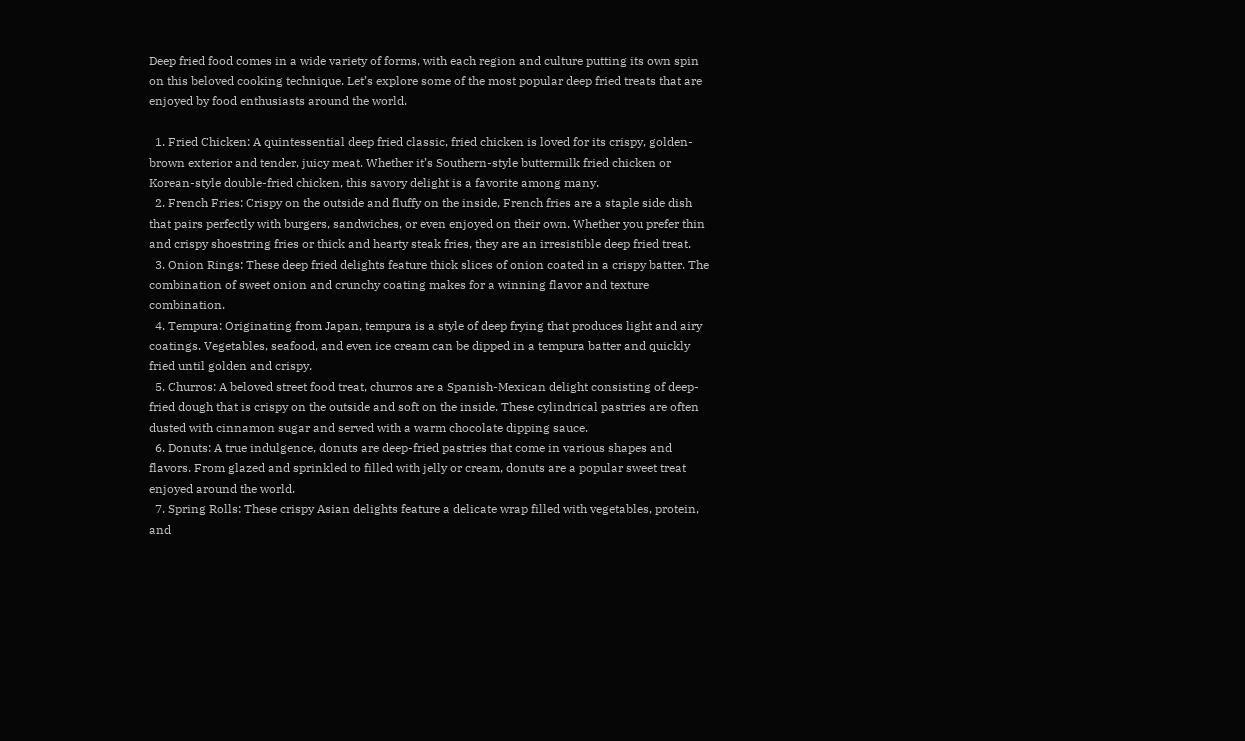Deep fried food comes in a wide variety of forms, with each region and culture putting its own spin on this beloved cooking technique. Let’s explore some of the most popular deep fried treats that are enjoyed by food enthusiasts around the world.

  1. Fried Chicken: A quintessential deep fried classic, fried chicken is loved for its crispy, golden-brown exterior and tender, juicy meat. Whether it’s Southern-style buttermilk fried chicken or Korean-style double-fried chicken, this savory delight is a favorite among many.
  2. French Fries: Crispy on the outside and fluffy on the inside, French fries are a staple side dish that pairs perfectly with burgers, sandwiches, or even enjoyed on their own. Whether you prefer thin and crispy shoestring fries or thick and hearty steak fries, they are an irresistible deep fried treat.
  3. Onion Rings: These deep fried delights feature thick slices of onion coated in a crispy batter. The combination of sweet onion and crunchy coating makes for a winning flavor and texture combination.
  4. Tempura: Originating from Japan, tempura is a style of deep frying that produces light and airy coatings. Vegetables, seafood, and even ice cream can be dipped in a tempura batter and quickly fried until golden and crispy.
  5. Churros: A beloved street food treat, churros are a Spanish-Mexican delight consisting of deep-fried dough that is crispy on the outside and soft on the inside. These cylindrical pastries are often dusted with cinnamon sugar and served with a warm chocolate dipping sauce.
  6. Donuts: A true indulgence, donuts are deep-fried pastries that come in various shapes and flavors. From glazed and sprinkled to filled with jelly or cream, donuts are a popular sweet treat enjoyed around the world.
  7. Spring Rolls: These crispy Asian delights feature a delicate wrap filled with vegetables, protein, and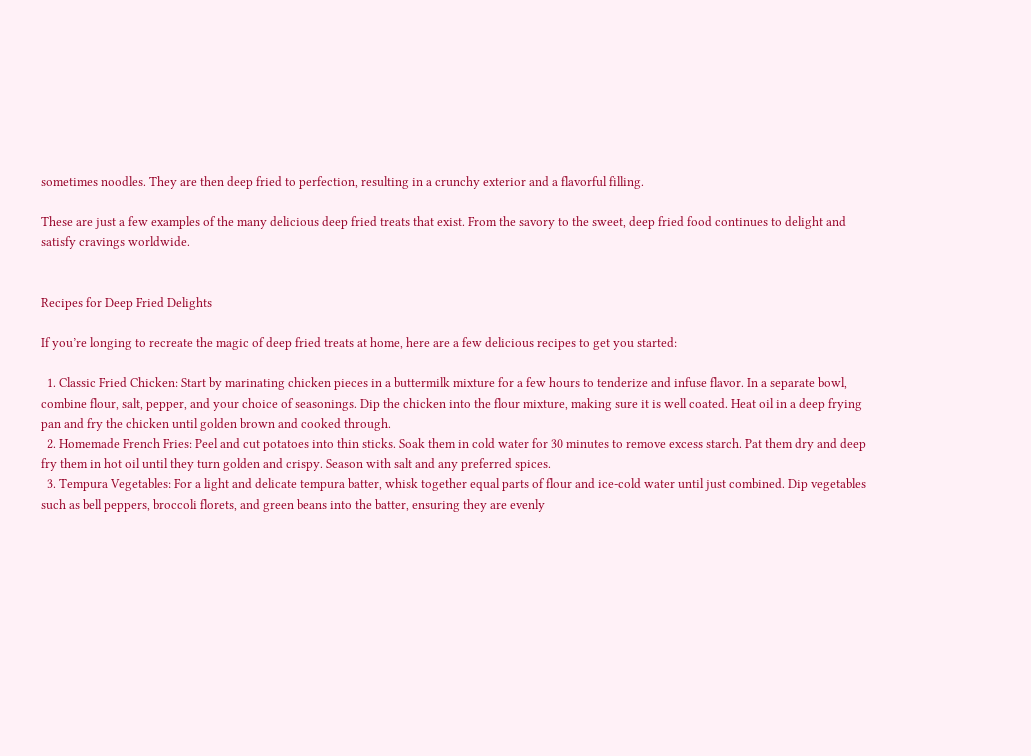sometimes noodles. They are then deep fried to perfection, resulting in a crunchy exterior and a flavorful filling.

These are just a few examples of the many delicious deep fried treats that exist. From the savory to the sweet, deep fried food continues to delight and satisfy cravings worldwide.


Recipes for Deep Fried Delights

If you’re longing to recreate the magic of deep fried treats at home, here are a few delicious recipes to get you started:

  1. Classic Fried Chicken: Start by marinating chicken pieces in a buttermilk mixture for a few hours to tenderize and infuse flavor. In a separate bowl, combine flour, salt, pepper, and your choice of seasonings. Dip the chicken into the flour mixture, making sure it is well coated. Heat oil in a deep frying pan and fry the chicken until golden brown and cooked through.
  2. Homemade French Fries: Peel and cut potatoes into thin sticks. Soak them in cold water for 30 minutes to remove excess starch. Pat them dry and deep fry them in hot oil until they turn golden and crispy. Season with salt and any preferred spices.
  3. Tempura Vegetables: For a light and delicate tempura batter, whisk together equal parts of flour and ice-cold water until just combined. Dip vegetables such as bell peppers, broccoli florets, and green beans into the batter, ensuring they are evenly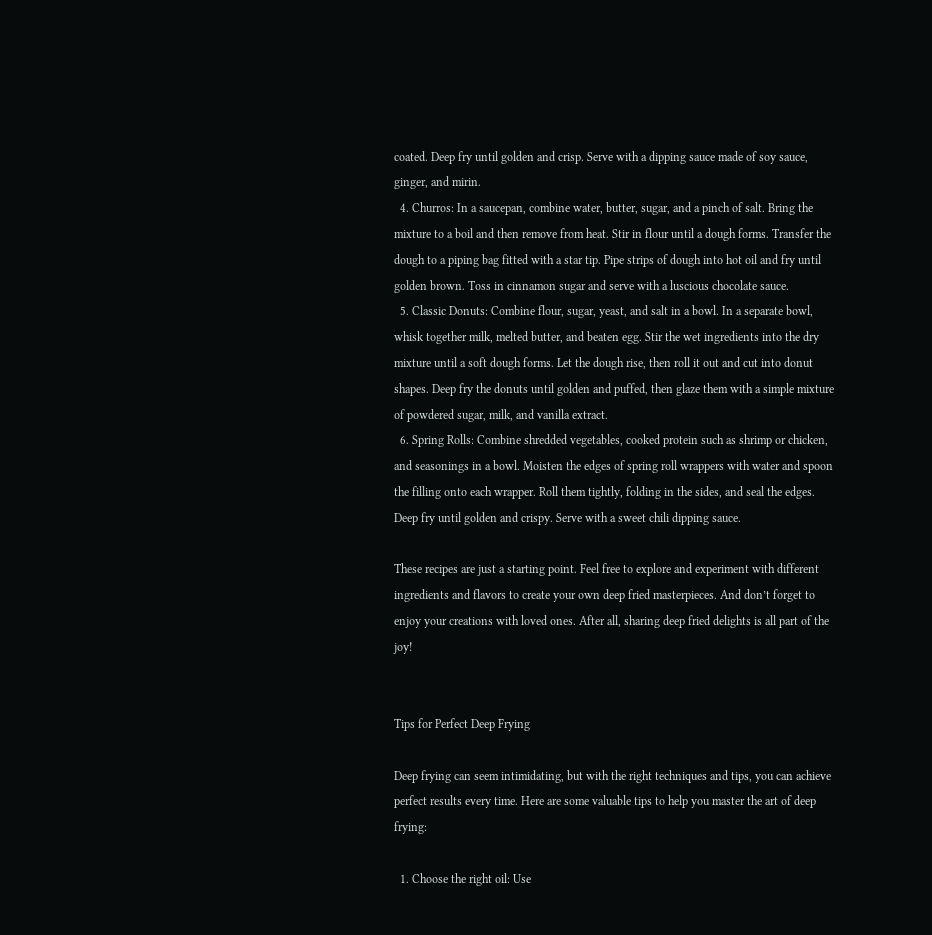coated. Deep fry until golden and crisp. Serve with a dipping sauce made of soy sauce, ginger, and mirin.
  4. Churros: In a saucepan, combine water, butter, sugar, and a pinch of salt. Bring the mixture to a boil and then remove from heat. Stir in flour until a dough forms. Transfer the dough to a piping bag fitted with a star tip. Pipe strips of dough into hot oil and fry until golden brown. Toss in cinnamon sugar and serve with a luscious chocolate sauce.
  5. Classic Donuts: Combine flour, sugar, yeast, and salt in a bowl. In a separate bowl, whisk together milk, melted butter, and beaten egg. Stir the wet ingredients into the dry mixture until a soft dough forms. Let the dough rise, then roll it out and cut into donut shapes. Deep fry the donuts until golden and puffed, then glaze them with a simple mixture of powdered sugar, milk, and vanilla extract.
  6. Spring Rolls: Combine shredded vegetables, cooked protein such as shrimp or chicken, and seasonings in a bowl. Moisten the edges of spring roll wrappers with water and spoon the filling onto each wrapper. Roll them tightly, folding in the sides, and seal the edges. Deep fry until golden and crispy. Serve with a sweet chili dipping sauce.

These recipes are just a starting point. Feel free to explore and experiment with different ingredients and flavors to create your own deep fried masterpieces. And don’t forget to enjoy your creations with loved ones. After all, sharing deep fried delights is all part of the joy!


Tips for Perfect Deep Frying

Deep frying can seem intimidating, but with the right techniques and tips, you can achieve perfect results every time. Here are some valuable tips to help you master the art of deep frying:

  1. Choose the right oil: Use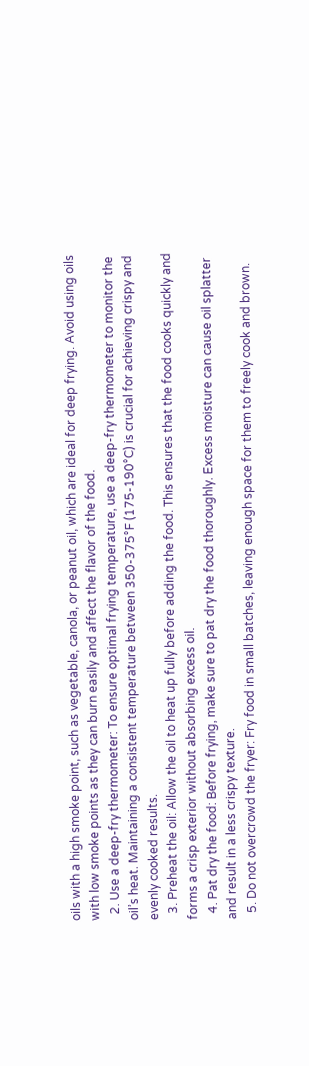oils with a high smoke point, such as vegetable, canola, or peanut oil, which are ideal for deep frying. Avoid using oils with low smoke points as they can burn easily and affect the flavor of the food.
  2. Use a deep-fry thermometer: To ensure optimal frying temperature, use a deep-fry thermometer to monitor the oil’s heat. Maintaining a consistent temperature between 350-375°F (175-190°C) is crucial for achieving crispy and evenly cooked results.
  3. Preheat the oil: Allow the oil to heat up fully before adding the food. This ensures that the food cooks quickly and forms a crisp exterior without absorbing excess oil.
  4. Pat dry the food: Before frying, make sure to pat dry the food thoroughly. Excess moisture can cause oil splatter and result in a less crispy texture.
  5. Do not overcrowd the fryer: Fry food in small batches, leaving enough space for them to freely cook and brown.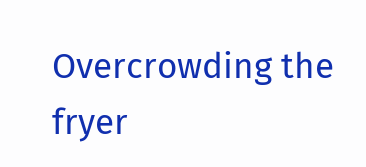Overcrowding the fryer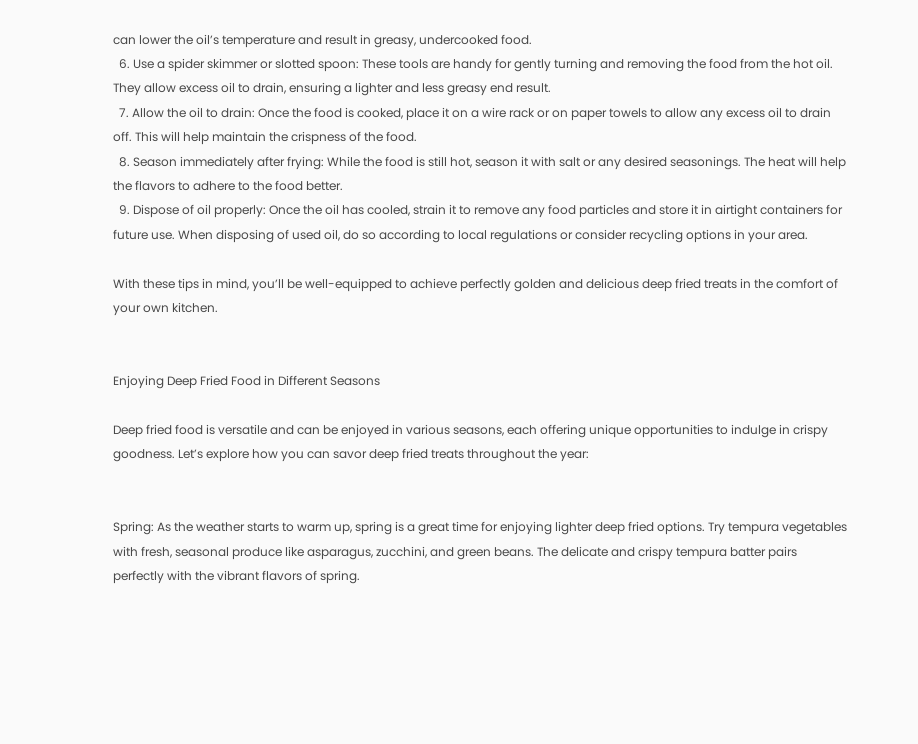can lower the oil’s temperature and result in greasy, undercooked food.
  6. Use a spider skimmer or slotted spoon: These tools are handy for gently turning and removing the food from the hot oil. They allow excess oil to drain, ensuring a lighter and less greasy end result.
  7. Allow the oil to drain: Once the food is cooked, place it on a wire rack or on paper towels to allow any excess oil to drain off. This will help maintain the crispness of the food.
  8. Season immediately after frying: While the food is still hot, season it with salt or any desired seasonings. The heat will help the flavors to adhere to the food better.
  9. Dispose of oil properly: Once the oil has cooled, strain it to remove any food particles and store it in airtight containers for future use. When disposing of used oil, do so according to local regulations or consider recycling options in your area.

With these tips in mind, you’ll be well-equipped to achieve perfectly golden and delicious deep fried treats in the comfort of your own kitchen.


Enjoying Deep Fried Food in Different Seasons

Deep fried food is versatile and can be enjoyed in various seasons, each offering unique opportunities to indulge in crispy goodness. Let’s explore how you can savor deep fried treats throughout the year:


Spring: As the weather starts to warm up, spring is a great time for enjoying lighter deep fried options. Try tempura vegetables with fresh, seasonal produce like asparagus, zucchini, and green beans. The delicate and crispy tempura batter pairs perfectly with the vibrant flavors of spring.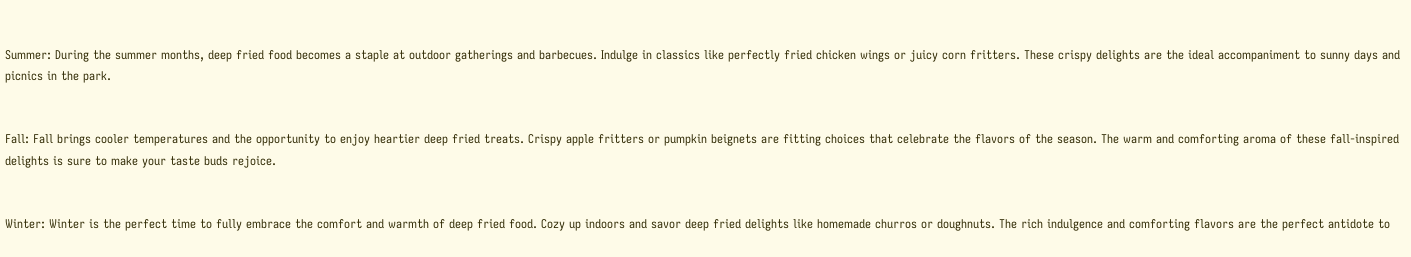Summer: During the summer months, deep fried food becomes a staple at outdoor gatherings and barbecues. Indulge in classics like perfectly fried chicken wings or juicy corn fritters. These crispy delights are the ideal accompaniment to sunny days and picnics in the park.


Fall: Fall brings cooler temperatures and the opportunity to enjoy heartier deep fried treats. Crispy apple fritters or pumpkin beignets are fitting choices that celebrate the flavors of the season. The warm and comforting aroma of these fall-inspired delights is sure to make your taste buds rejoice.


Winter: Winter is the perfect time to fully embrace the comfort and warmth of deep fried food. Cozy up indoors and savor deep fried delights like homemade churros or doughnuts. The rich indulgence and comforting flavors are the perfect antidote to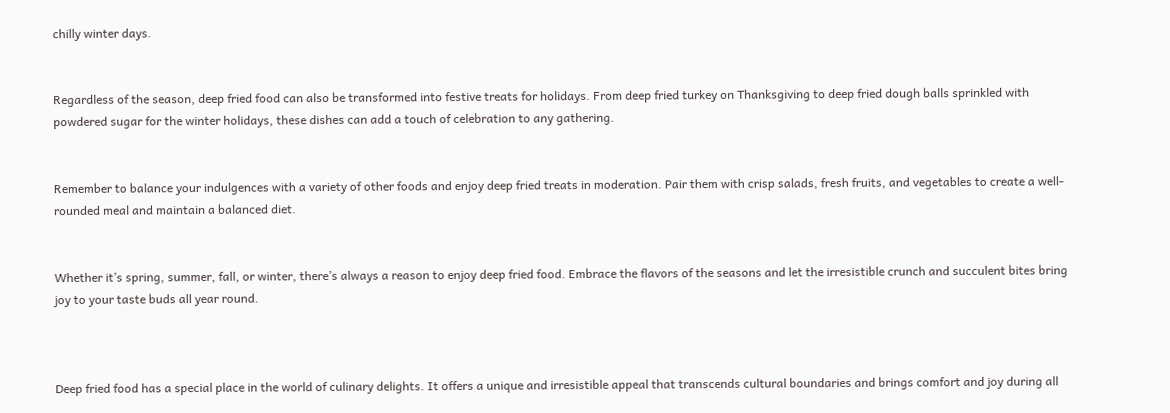chilly winter days.


Regardless of the season, deep fried food can also be transformed into festive treats for holidays. From deep fried turkey on Thanksgiving to deep fried dough balls sprinkled with powdered sugar for the winter holidays, these dishes can add a touch of celebration to any gathering.


Remember to balance your indulgences with a variety of other foods and enjoy deep fried treats in moderation. Pair them with crisp salads, fresh fruits, and vegetables to create a well-rounded meal and maintain a balanced diet.


Whether it’s spring, summer, fall, or winter, there’s always a reason to enjoy deep fried food. Embrace the flavors of the seasons and let the irresistible crunch and succulent bites bring joy to your taste buds all year round.



Deep fried food has a special place in the world of culinary delights. It offers a unique and irresistible appeal that transcends cultural boundaries and brings comfort and joy during all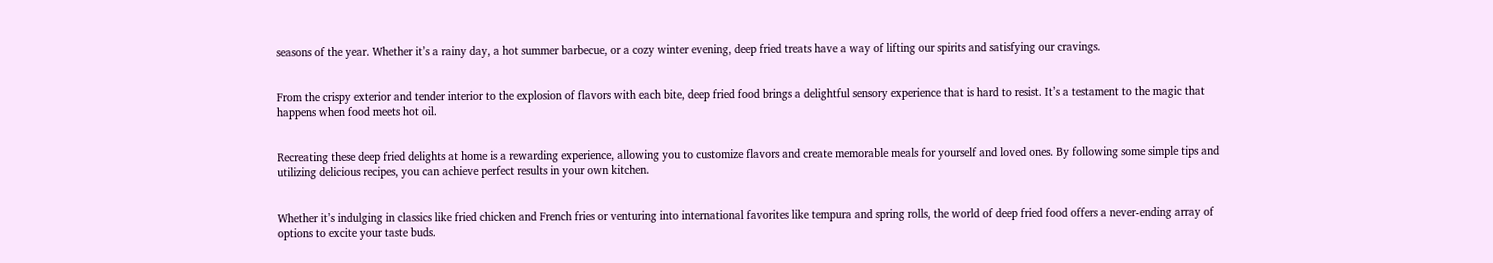seasons of the year. Whether it’s a rainy day, a hot summer barbecue, or a cozy winter evening, deep fried treats have a way of lifting our spirits and satisfying our cravings.


From the crispy exterior and tender interior to the explosion of flavors with each bite, deep fried food brings a delightful sensory experience that is hard to resist. It’s a testament to the magic that happens when food meets hot oil.


Recreating these deep fried delights at home is a rewarding experience, allowing you to customize flavors and create memorable meals for yourself and loved ones. By following some simple tips and utilizing delicious recipes, you can achieve perfect results in your own kitchen.


Whether it’s indulging in classics like fried chicken and French fries or venturing into international favorites like tempura and spring rolls, the world of deep fried food offers a never-ending array of options to excite your taste buds.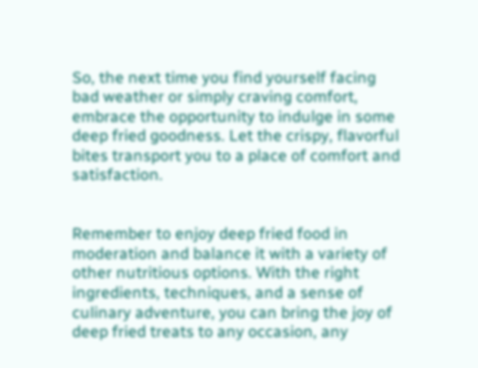So, the next time you find yourself facing bad weather or simply craving comfort, embrace the opportunity to indulge in some deep fried goodness. Let the crispy, flavorful bites transport you to a place of comfort and satisfaction.


Remember to enjoy deep fried food in moderation and balance it with a variety of other nutritious options. With the right ingredients, techniques, and a sense of culinary adventure, you can bring the joy of deep fried treats to any occasion, any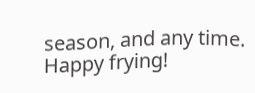season, and any time. Happy frying!